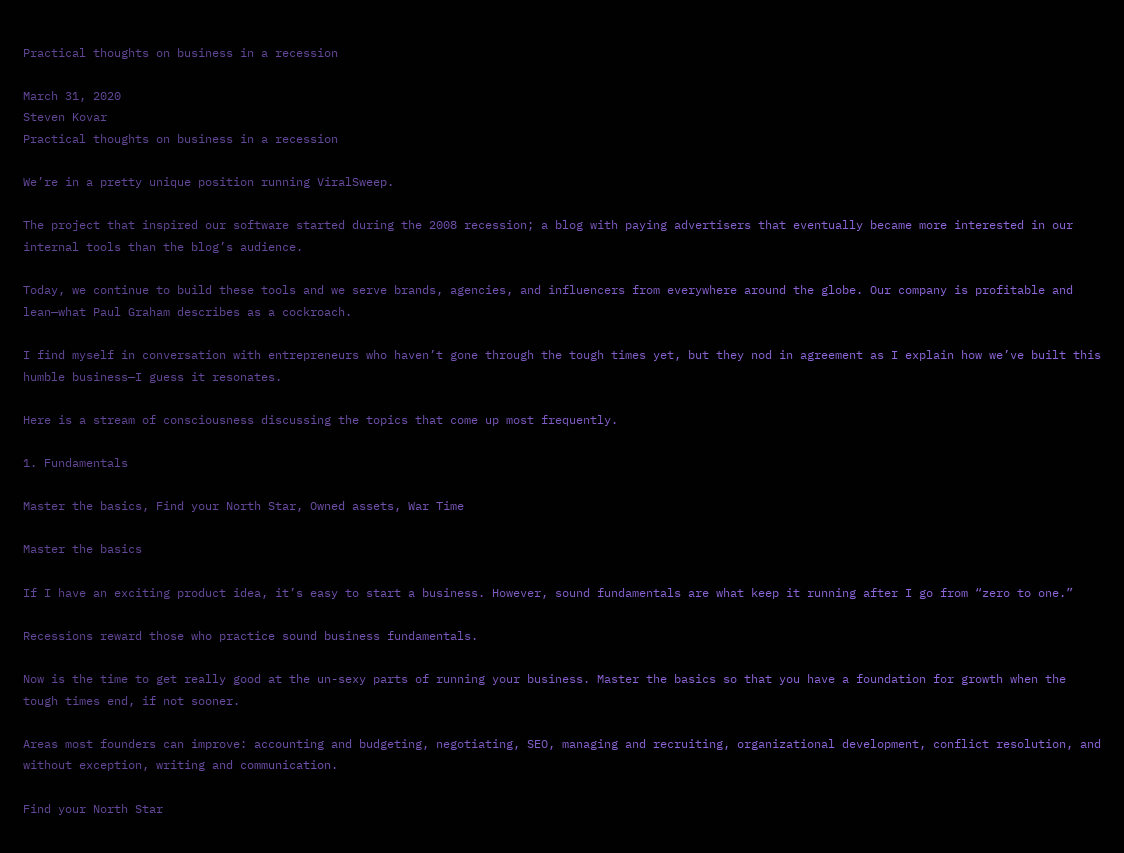Practical thoughts on business in a recession

March 31, 2020
Steven Kovar
Practical thoughts on business in a recession

We’re in a pretty unique position running ViralSweep.

The project that inspired our software started during the 2008 recession; a blog with paying advertisers that eventually became more interested in our internal tools than the blog’s audience.

Today, we continue to build these tools and we serve brands, agencies, and influencers from everywhere around the globe. Our company is profitable and lean—what Paul Graham describes as a cockroach.

I find myself in conversation with entrepreneurs who haven’t gone through the tough times yet, but they nod in agreement as I explain how we’ve built this humble business—I guess it resonates.

Here is a stream of consciousness discussing the topics that come up most frequently.

1. Fundamentals

Master the basics, Find your North Star, Owned assets, War Time

Master the basics

If I have an exciting product idea, it’s easy to start a business. However, sound fundamentals are what keep it running after I go from “zero to one.”

Recessions reward those who practice sound business fundamentals.

Now is the time to get really good at the un-sexy parts of running your business. Master the basics so that you have a foundation for growth when the tough times end, if not sooner.

Areas most founders can improve: accounting and budgeting, negotiating, SEO, managing and recruiting, organizational development, conflict resolution, and without exception, writing and communication.

Find your North Star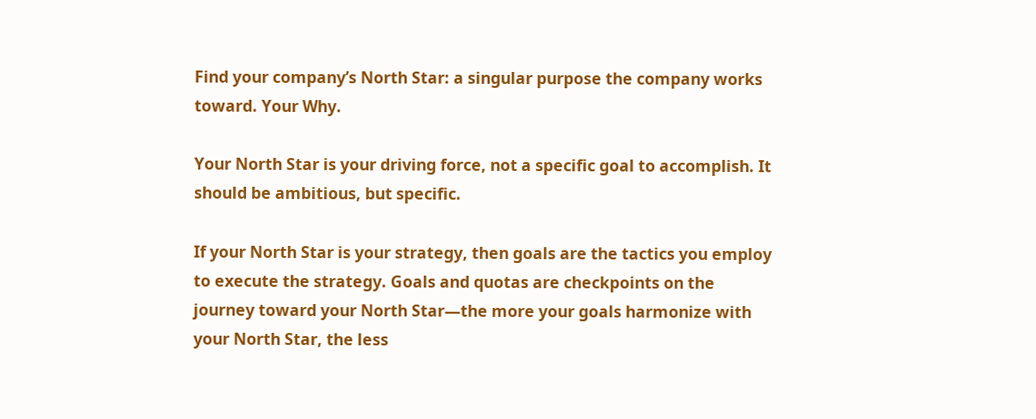Find your company’s North Star: a singular purpose the company works toward. Your Why.

Your North Star is your driving force, not a specific goal to accomplish. It should be ambitious, but specific.

If your North Star is your strategy, then goals are the tactics you employ to execute the strategy. Goals and quotas are checkpoints on the journey toward your North Star—the more your goals harmonize with your North Star, the less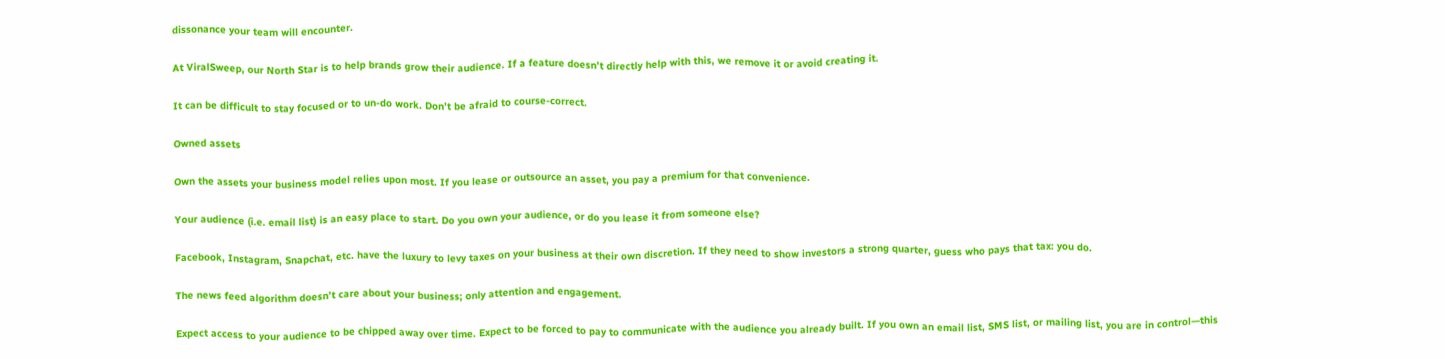dissonance your team will encounter.

At ViralSweep, our North Star is to help brands grow their audience. If a feature doesn’t directly help with this, we remove it or avoid creating it.

It can be difficult to stay focused or to un-do work. Don’t be afraid to course-correct.

Owned assets

Own the assets your business model relies upon most. If you lease or outsource an asset, you pay a premium for that convenience.

Your audience (i.e. email list) is an easy place to start. Do you own your audience, or do you lease it from someone else?

Facebook, Instagram, Snapchat, etc. have the luxury to levy taxes on your business at their own discretion. If they need to show investors a strong quarter, guess who pays that tax: you do.

The news feed algorithm doesn’t care about your business; only attention and engagement.

Expect access to your audience to be chipped away over time. Expect to be forced to pay to communicate with the audience you already built. If you own an email list, SMS list, or mailing list, you are in control—this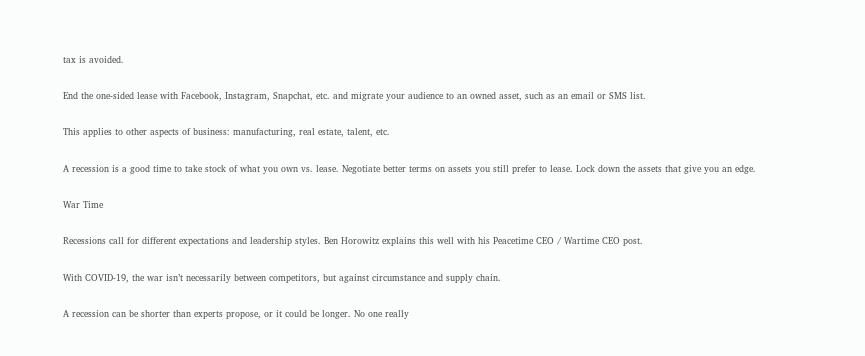tax is avoided.

End the one-sided lease with Facebook, Instagram, Snapchat, etc. and migrate your audience to an owned asset, such as an email or SMS list.

This applies to other aspects of business: manufacturing, real estate, talent, etc.

A recession is a good time to take stock of what you own vs. lease. Negotiate better terms on assets you still prefer to lease. Lock down the assets that give you an edge.

War Time

Recessions call for different expectations and leadership styles. Ben Horowitz explains this well with his Peacetime CEO / Wartime CEO post.

With COVID-19, the war isn’t necessarily between competitors, but against circumstance and supply chain.

A recession can be shorter than experts propose, or it could be longer. No one really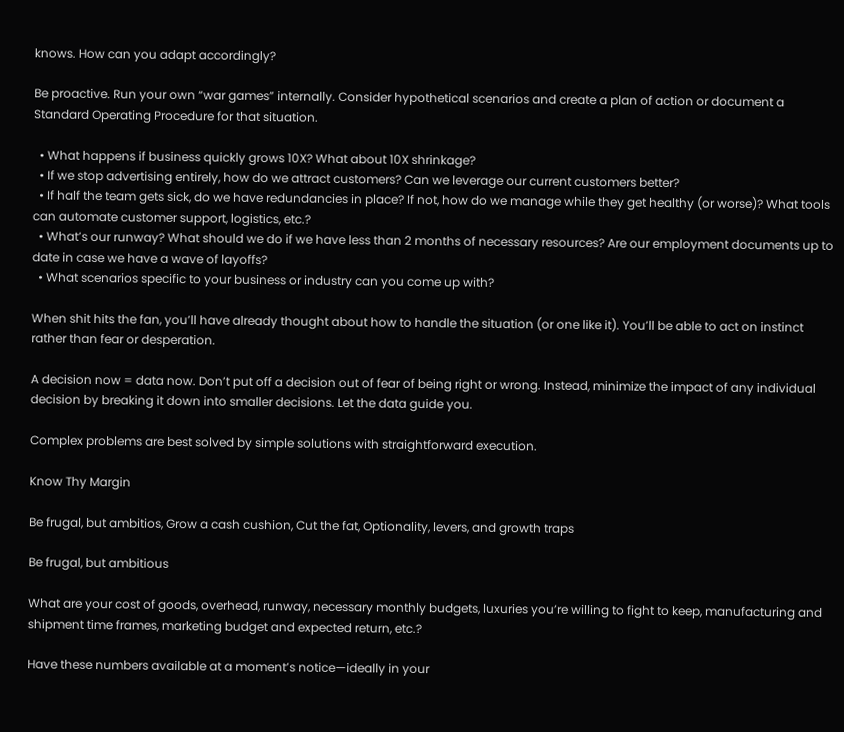knows. How can you adapt accordingly?

Be proactive. Run your own “war games” internally. Consider hypothetical scenarios and create a plan of action or document a Standard Operating Procedure for that situation.

  • What happens if business quickly grows 10X? What about 10X shrinkage?
  • If we stop advertising entirely, how do we attract customers? Can we leverage our current customers better?
  • If half the team gets sick, do we have redundancies in place? If not, how do we manage while they get healthy (or worse)? What tools can automate customer support, logistics, etc.?
  • What’s our runway? What should we do if we have less than 2 months of necessary resources? Are our employment documents up to date in case we have a wave of layoffs?
  • What scenarios specific to your business or industry can you come up with?

When shit hits the fan, you’ll have already thought about how to handle the situation (or one like it). You’ll be able to act on instinct rather than fear or desperation.

A decision now = data now. Don’t put off a decision out of fear of being right or wrong. Instead, minimize the impact of any individual decision by breaking it down into smaller decisions. Let the data guide you.

Complex problems are best solved by simple solutions with straightforward execution.

Know Thy Margin

Be frugal, but ambitios, Grow a cash cushion, Cut the fat, Optionality, levers, and growth traps

Be frugal, but ambitious

What are your cost of goods, overhead, runway, necessary monthly budgets, luxuries you’re willing to fight to keep, manufacturing and shipment time frames, marketing budget and expected return, etc.?

Have these numbers available at a moment’s notice—ideally in your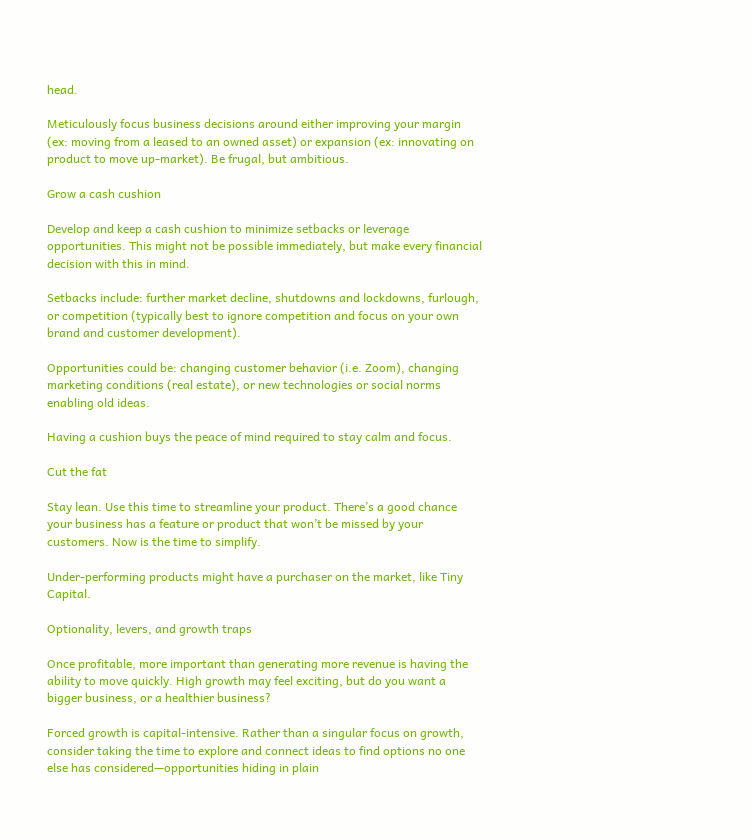head.

Meticulously focus business decisions around either improving your margin (ex: moving from a leased to an owned asset) or expansion (ex: innovating on product to move up-market). Be frugal, but ambitious.

Grow a cash cushion

Develop and keep a cash cushion to minimize setbacks or leverage opportunities. This might not be possible immediately, but make every financial decision with this in mind.

Setbacks include: further market decline, shutdowns and lockdowns, furlough, or competition (typically best to ignore competition and focus on your own brand and customer development).

Opportunities could be: changing customer behavior (i.e. Zoom), changing marketing conditions (real estate), or new technologies or social norms enabling old ideas.

Having a cushion buys the peace of mind required to stay calm and focus.

Cut the fat

Stay lean. Use this time to streamline your product. There’s a good chance your business has a feature or product that won’t be missed by your customers. Now is the time to simplify.

Under-performing products might have a purchaser on the market, like Tiny Capital.

Optionality, levers, and growth traps

Once profitable, more important than generating more revenue is having the ability to move quickly. High growth may feel exciting, but do you want a bigger business, or a healthier business?

Forced growth is capital-intensive. Rather than a singular focus on growth, consider taking the time to explore and connect ideas to find options no one else has considered—opportunities hiding in plain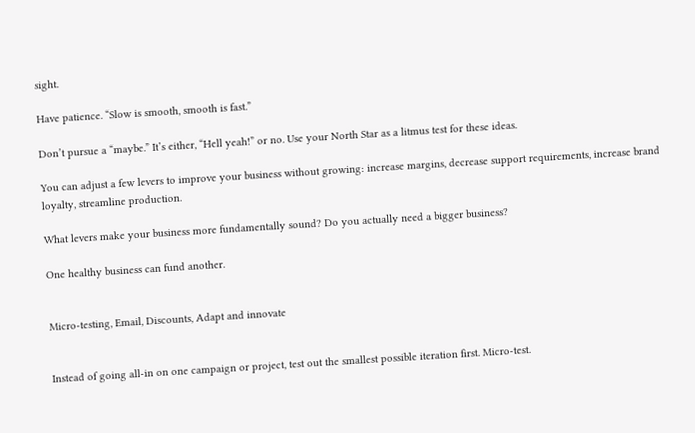sight.

Have patience. “Slow is smooth, smooth is fast.”

Don’t pursue a “maybe.” It’s either, “Hell yeah!” or no. Use your North Star as a litmus test for these ideas.

You can adjust a few levers to improve your business without growing: increase margins, decrease support requirements, increase brand loyalty, streamline production.

What levers make your business more fundamentally sound? Do you actually need a bigger business?

One healthy business can fund another.


Micro-testing, Email, Discounts, Adapt and innovate


Instead of going all-in on one campaign or project, test out the smallest possible iteration first. Micro-test.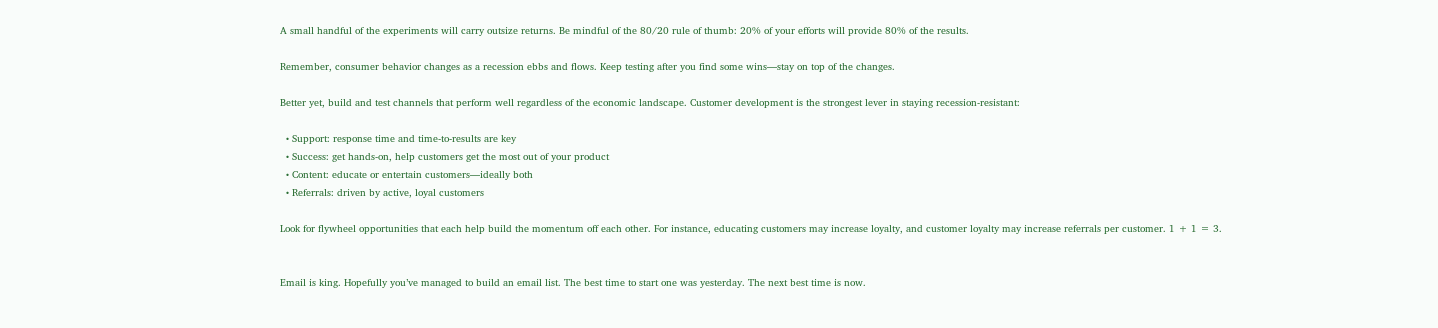A small handful of the experiments will carry outsize returns. Be mindful of the 80/20 rule of thumb: 20% of your efforts will provide 80% of the results.

Remember, consumer behavior changes as a recession ebbs and flows. Keep testing after you find some wins—stay on top of the changes.

Better yet, build and test channels that perform well regardless of the economic landscape. Customer development is the strongest lever in staying recession-resistant:

  • Support: response time and time-to-results are key
  • Success: get hands-on, help customers get the most out of your product
  • Content: educate or entertain customers—ideally both
  • Referrals: driven by active, loyal customers

Look for flywheel opportunities that each help build the momentum off each other. For instance, educating customers may increase loyalty, and customer loyalty may increase referrals per customer. 1 + 1 = 3.


Email is king. Hopefully you’ve managed to build an email list. The best time to start one was yesterday. The next best time is now.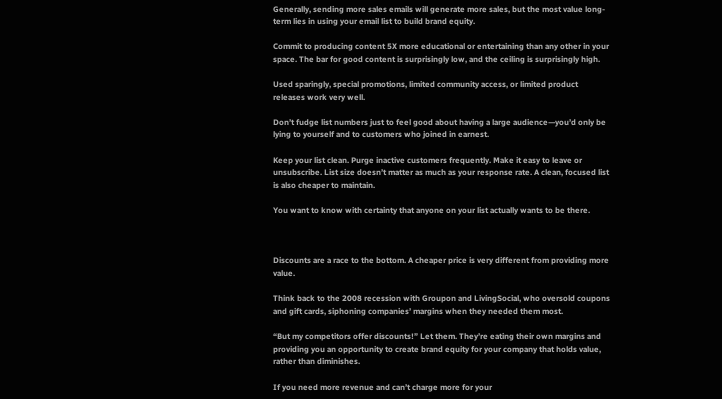Generally, sending more sales emails will generate more sales, but the most value long-term lies in using your email list to build brand equity.

Commit to producing content 5X more educational or entertaining than any other in your space. The bar for good content is surprisingly low, and the ceiling is surprisingly high.

Used sparingly, special promotions, limited community access, or limited product releases work very well.

Don’t fudge list numbers just to feel good about having a large audience—you’d only be lying to yourself and to customers who joined in earnest.

Keep your list clean. Purge inactive customers frequently. Make it easy to leave or unsubscribe. List size doesn’t matter as much as your response rate. A clean, focused list is also cheaper to maintain.

You want to know with certainty that anyone on your list actually wants to be there.



Discounts are a race to the bottom. A cheaper price is very different from providing more value.

Think back to the 2008 recession with Groupon and LivingSocial, who oversold coupons and gift cards, siphoning companies’ margins when they needed them most.

“But my competitors offer discounts!” Let them. They’re eating their own margins and providing you an opportunity to create brand equity for your company that holds value, rather than diminishes.

If you need more revenue and can’t charge more for your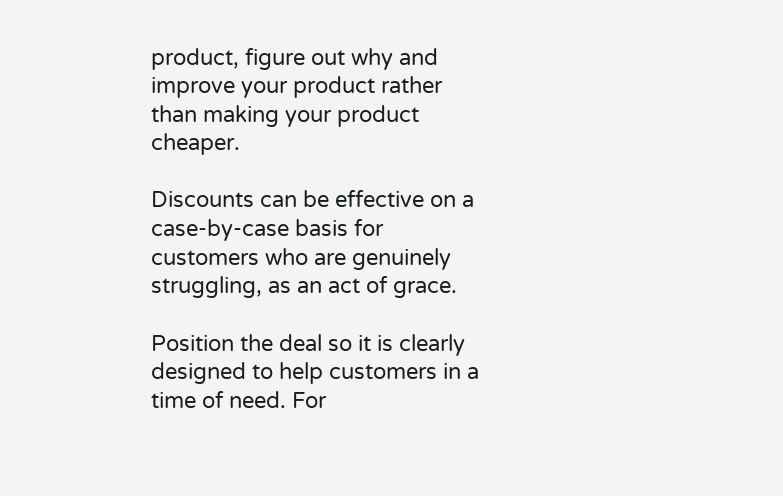product, figure out why and improve your product rather than making your product cheaper.

Discounts can be effective on a case-by-case basis for customers who are genuinely struggling, as an act of grace.

Position the deal so it is clearly designed to help customers in a time of need. For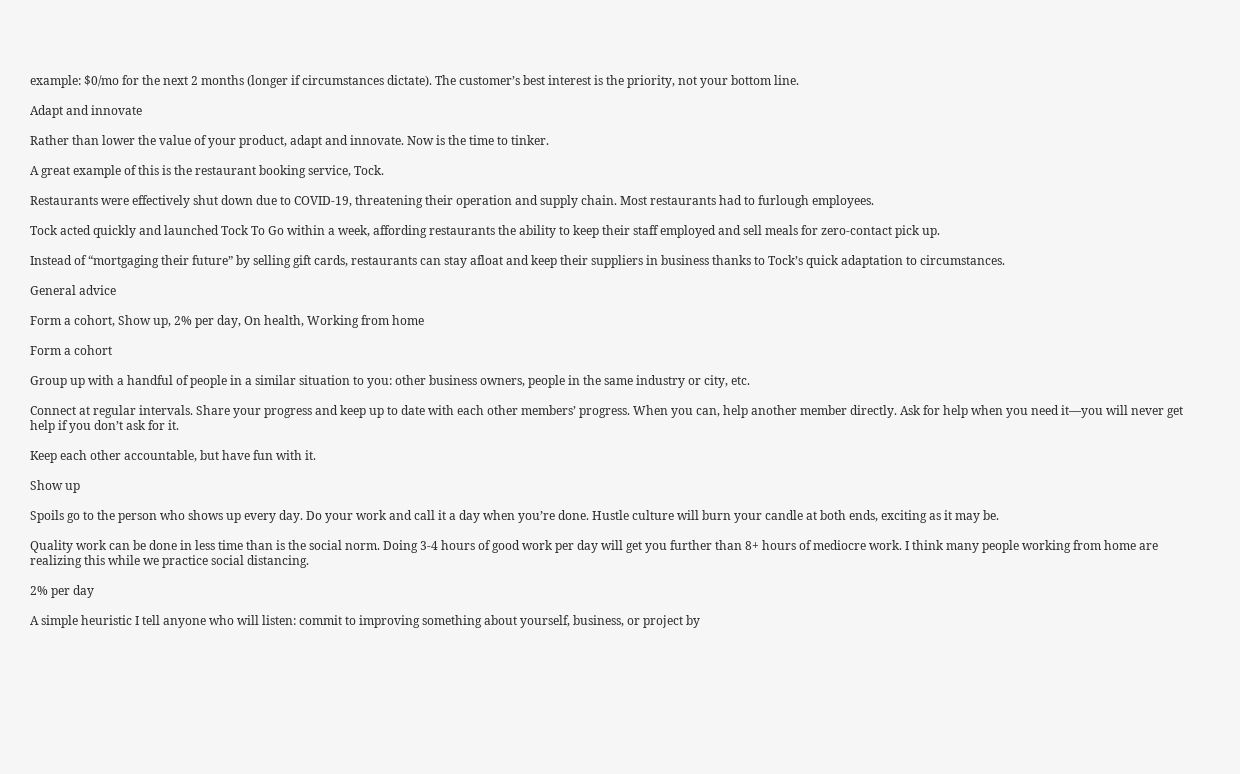example: $0/mo for the next 2 months (longer if circumstances dictate). The customer’s best interest is the priority, not your bottom line.

Adapt and innovate

Rather than lower the value of your product, adapt and innovate. Now is the time to tinker.

A great example of this is the restaurant booking service, Tock.

Restaurants were effectively shut down due to COVID-19, threatening their operation and supply chain. Most restaurants had to furlough employees.

Tock acted quickly and launched Tock To Go within a week, affording restaurants the ability to keep their staff employed and sell meals for zero-contact pick up.

Instead of “mortgaging their future” by selling gift cards, restaurants can stay afloat and keep their suppliers in business thanks to Tock’s quick adaptation to circumstances.

General advice

Form a cohort, Show up, 2% per day, On health, Working from home

Form a cohort

Group up with a handful of people in a similar situation to you: other business owners, people in the same industry or city, etc.

Connect at regular intervals. Share your progress and keep up to date with each other members’ progress. When you can, help another member directly. Ask for help when you need it—you will never get help if you don’t ask for it.

Keep each other accountable, but have fun with it.

Show up

Spoils go to the person who shows up every day. Do your work and call it a day when you’re done. Hustle culture will burn your candle at both ends, exciting as it may be.

Quality work can be done in less time than is the social norm. Doing 3-4 hours of good work per day will get you further than 8+ hours of mediocre work. I think many people working from home are realizing this while we practice social distancing.

2% per day

A simple heuristic I tell anyone who will listen: commit to improving something about yourself, business, or project by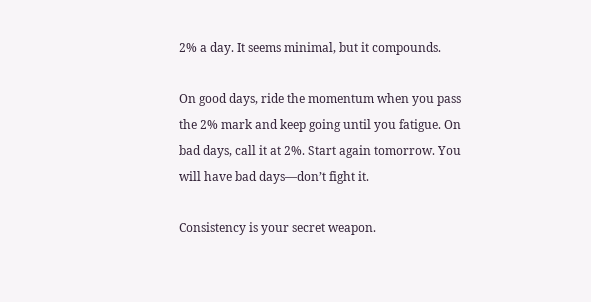2% a day. It seems minimal, but it compounds.

On good days, ride the momentum when you pass the 2% mark and keep going until you fatigue. On bad days, call it at 2%. Start again tomorrow. You will have bad days—don’t fight it.

Consistency is your secret weapon.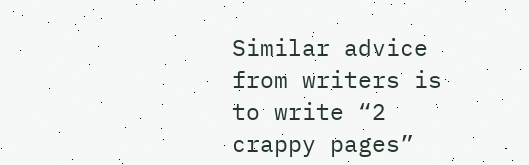Similar advice from writers is to write “2 crappy pages”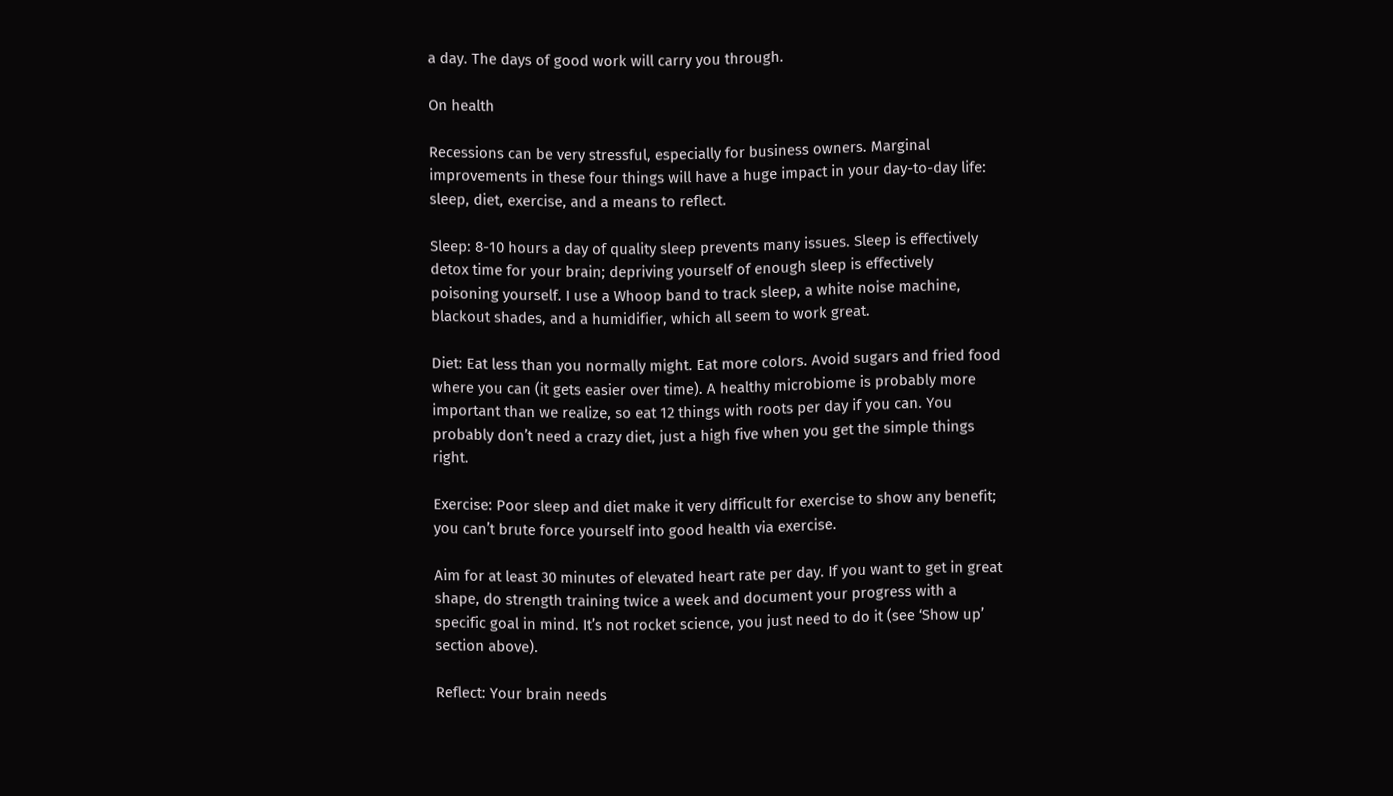a day. The days of good work will carry you through.

On health

Recessions can be very stressful, especially for business owners. Marginal improvements in these four things will have a huge impact in your day-to-day life: sleep, diet, exercise, and a means to reflect.

Sleep: 8-10 hours a day of quality sleep prevents many issues. Sleep is effectively detox time for your brain; depriving yourself of enough sleep is effectively poisoning yourself. I use a Whoop band to track sleep, a white noise machine, blackout shades, and a humidifier, which all seem to work great.

Diet: Eat less than you normally might. Eat more colors. Avoid sugars and fried food where you can (it gets easier over time). A healthy microbiome is probably more important than we realize, so eat 12 things with roots per day if you can. You probably don’t need a crazy diet, just a high five when you get the simple things right.

Exercise: Poor sleep and diet make it very difficult for exercise to show any benefit; you can’t brute force yourself into good health via exercise.

Aim for at least 30 minutes of elevated heart rate per day. If you want to get in great shape, do strength training twice a week and document your progress with a specific goal in mind. It’s not rocket science, you just need to do it (see ‘Show up’ section above).

Reflect: Your brain needs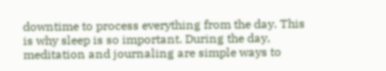downtime to process everything from the day. This is why sleep is so important. During the day, meditation and journaling are simple ways to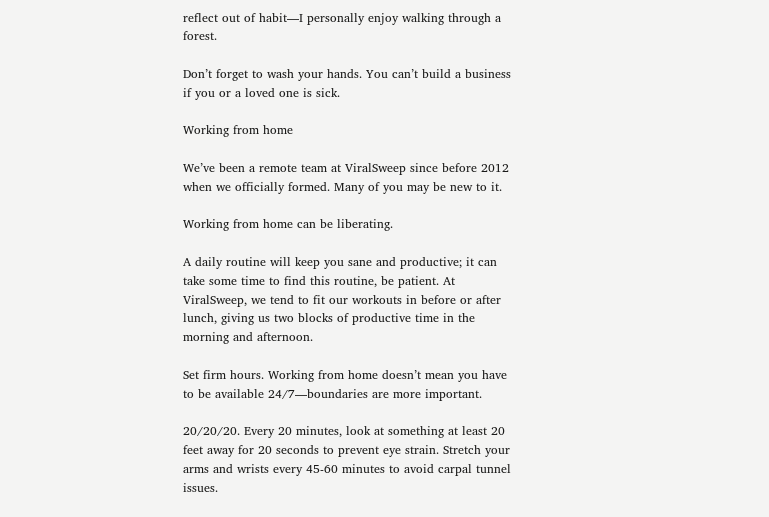reflect out of habit—I personally enjoy walking through a forest.

Don’t forget to wash your hands. You can’t build a business if you or a loved one is sick.

Working from home

We’ve been a remote team at ViralSweep since before 2012 when we officially formed. Many of you may be new to it.

Working from home can be liberating.

A daily routine will keep you sane and productive; it can take some time to find this routine, be patient. At ViralSweep, we tend to fit our workouts in before or after lunch, giving us two blocks of productive time in the morning and afternoon.

Set firm hours. Working from home doesn’t mean you have to be available 24/7—boundaries are more important.

20/20/20. Every 20 minutes, look at something at least 20 feet away for 20 seconds to prevent eye strain. Stretch your arms and wrists every 45-60 minutes to avoid carpal tunnel issues.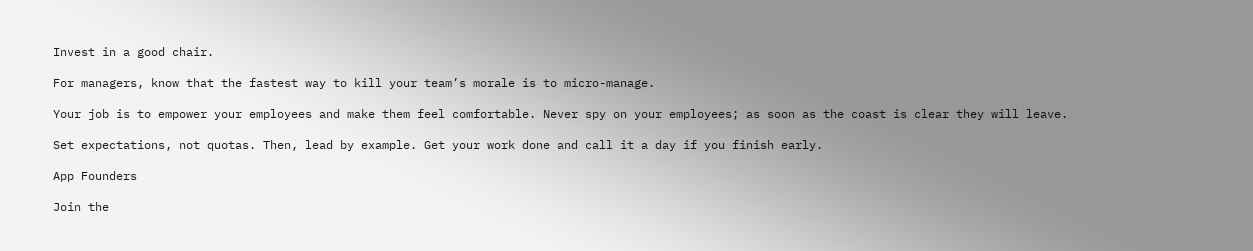Invest in a good chair.

For managers, know that the fastest way to kill your team’s morale is to micro-manage.

Your job is to empower your employees and make them feel comfortable. Never spy on your employees; as soon as the coast is clear they will leave.

Set expectations, not quotas. Then, lead by example. Get your work done and call it a day if you finish early.

App Founders

Join the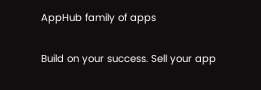AppHub family of apps

Build on your success. Sell your app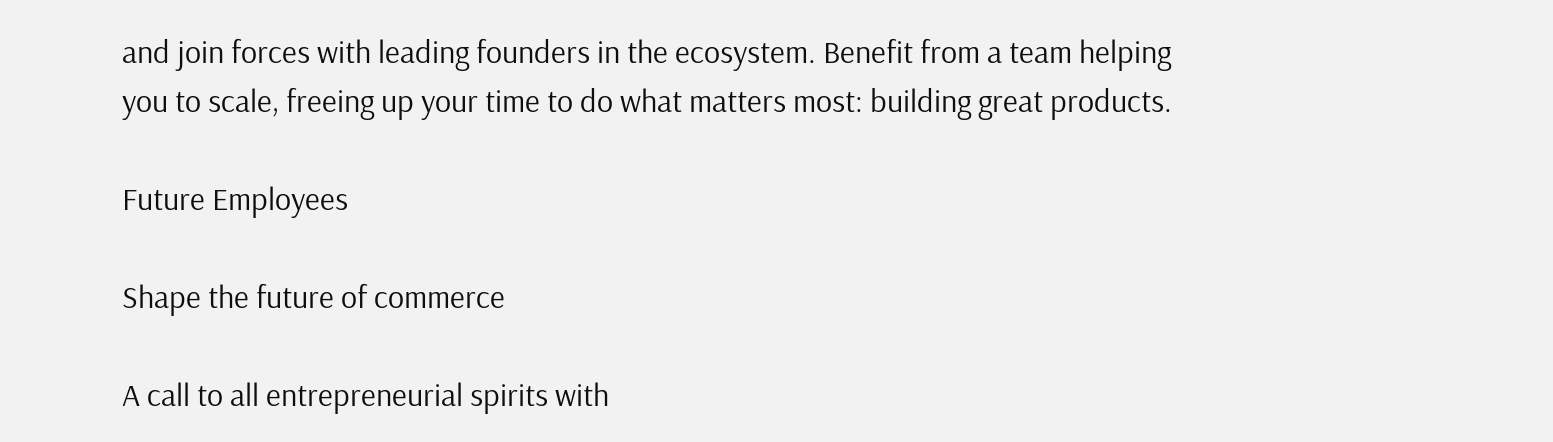and join forces with leading founders in the ecosystem. Benefit from a team helping you to scale, freeing up your time to do what matters most: building great products.

Future Employees

Shape the future of commerce

A call to all entrepreneurial spirits with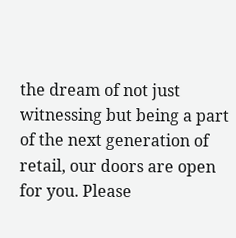the dream of not just witnessing but being a part of the next generation of retail, our doors are open for you. Please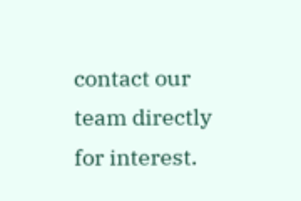contact our team directly for interest.